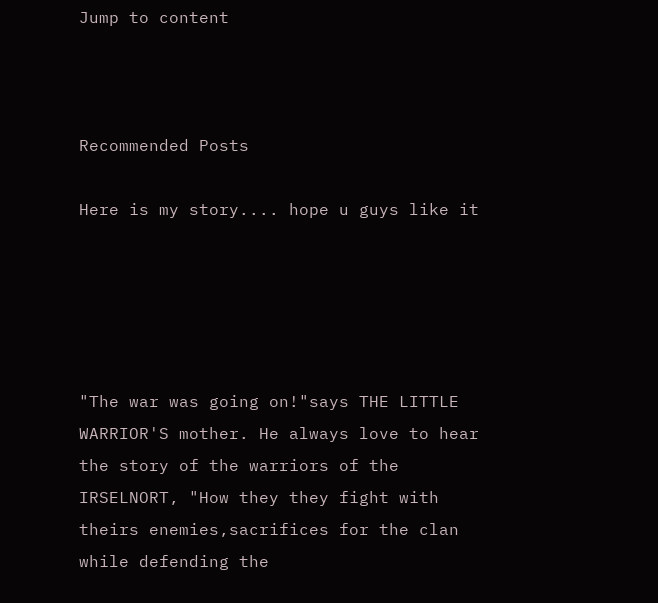Jump to content



Recommended Posts

Here is my story.... hope u guys like it





"The war was going on!"says THE LITTLE WARRIOR'S mother. He always love to hear the story of the warriors of the IRSELNORT, "How they they fight with theirs enemies,sacrifices for the clan while defending the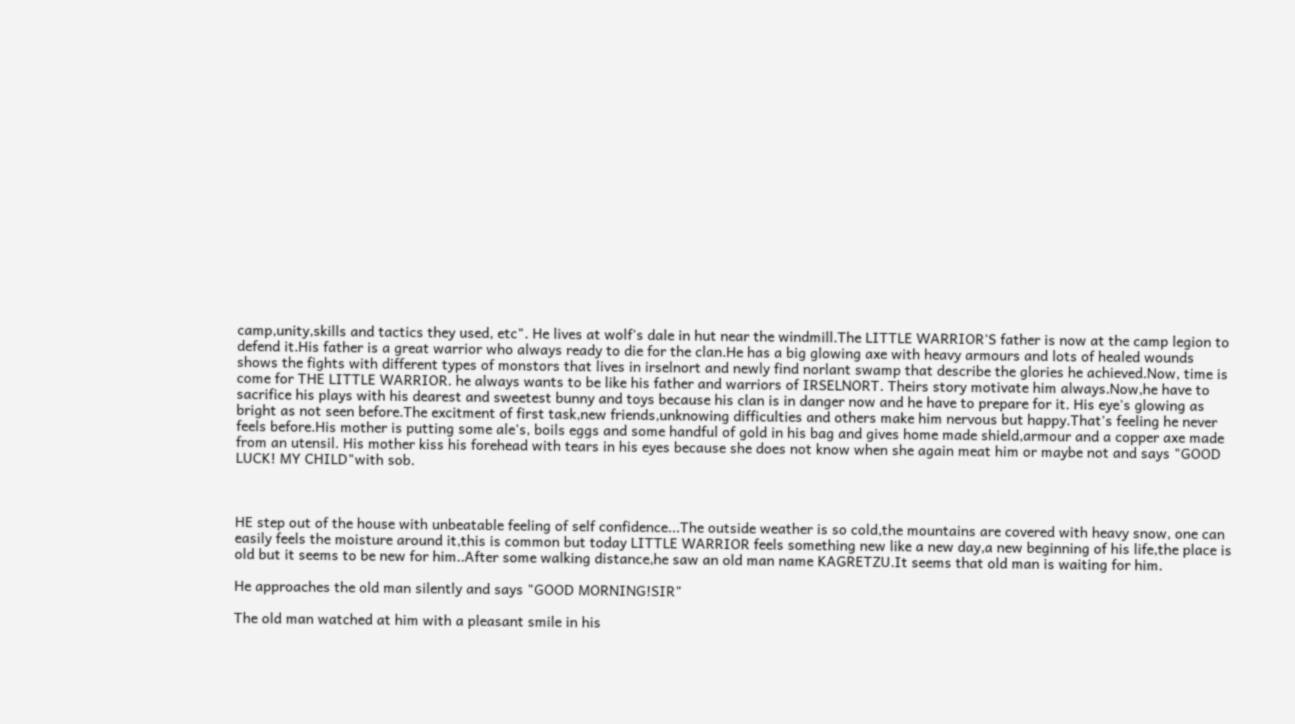camp,unity,skills and tactics they used, etc". He lives at wolf's dale in hut near the windmill.The LITTLE WARRIOR'S father is now at the camp legion to defend it.His father is a great warrior who always ready to die for the clan.He has a big glowing axe with heavy armours and lots of healed wounds shows the fights with different types of monstors that lives in irselnort and newly find norlant swamp that describe the glories he achieved.Now, time is come for THE LITTLE WARRIOR. he always wants to be like his father and warriors of IRSELNORT. Theirs story motivate him always.Now,he have to sacrifice his plays with his dearest and sweetest bunny and toys because his clan is in danger now and he have to prepare for it. His eye's glowing as bright as not seen before.The excitment of first task,new friends,unknowing difficulties and others make him nervous but happy.That's feeling he never feels before.His mother is putting some ale's, boils eggs and some handful of gold in his bag and gives home made shield,armour and a copper axe made from an utensil. His mother kiss his forehead with tears in his eyes because she does not know when she again meat him or maybe not and says "GOOD LUCK! MY CHILD"with sob.



HE step out of the house with unbeatable feeling of self confidence...The outside weather is so cold,the mountains are covered with heavy snow, one can easily feels the moisture around it,this is common but today LITTLE WARRIOR feels something new like a new day,a new beginning of his life,the place is old but it seems to be new for him..After some walking distance,he saw an old man name KAGRETZU.It seems that old man is waiting for him.

He approaches the old man silently and says "GOOD MORNING!SIR"

The old man watched at him with a pleasant smile in his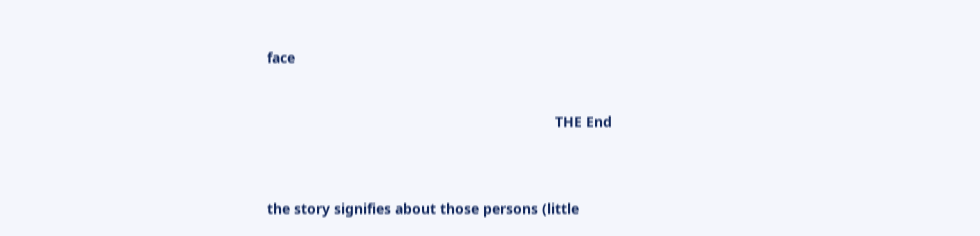face


                                                                        THE End



the story signifies about those persons (little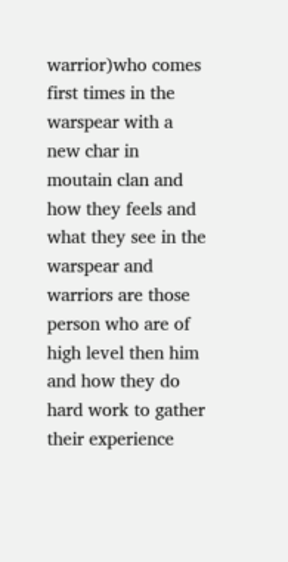warrior)who comes first times in the warspear with a new char in moutain clan and how they feels and what they see in the warspear and warriors are those person who are of high level then him and how they do hard work to gather their experience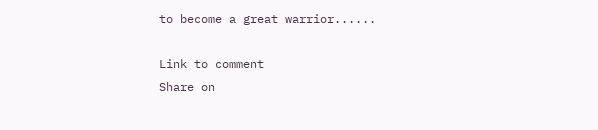to become a great warrior......

Link to comment
Share on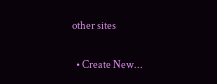other sites


  • Create New...